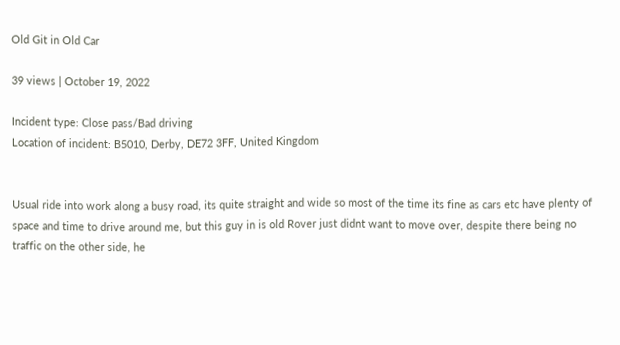Old Git in Old Car

39 views | October 19, 2022

Incident type: Close pass/Bad driving
Location of incident: B5010, Derby, DE72 3FF, United Kingdom


Usual ride into work along a busy road, its quite straight and wide so most of the time its fine as cars etc have plenty of space and time to drive around me, but this guy in is old Rover just didnt want to move over, despite there being no traffic on the other side, he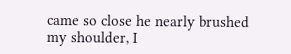came so close he nearly brushed my shoulder, I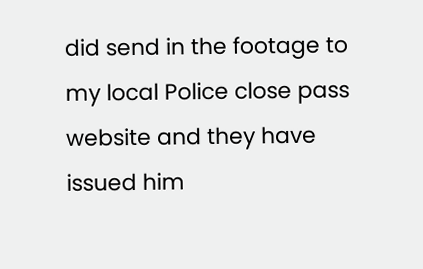did send in the footage to my local Police close pass website and they have issued him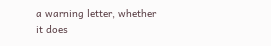a warning letter, whether it does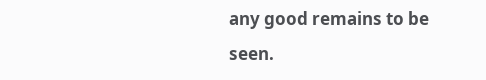any good remains to be seen.